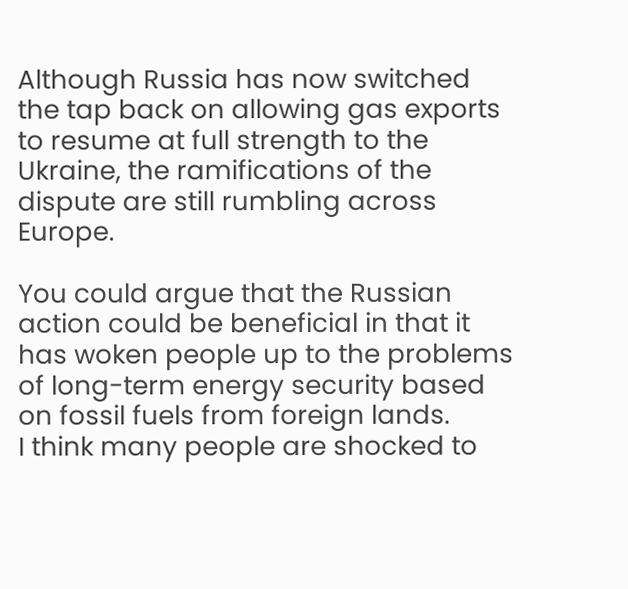Although Russia has now switched the tap back on allowing gas exports to resume at full strength to the Ukraine, the ramifications of the dispute are still rumbling across Europe.

You could argue that the Russian action could be beneficial in that it has woken people up to the problems of long-term energy security based on fossil fuels from foreign lands.
I think many people are shocked to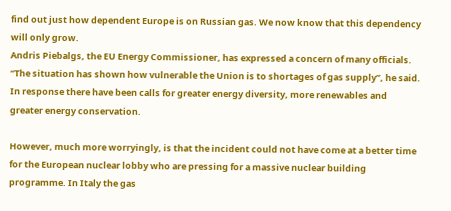find out just how dependent Europe is on Russian gas. We now know that this dependency will only grow.
Andris Piebalgs, the EU Energy Commissioner, has expressed a concern of many officials. “The situation has shown how vulnerable the Union is to shortages of gas supply”, he said. In response there have been calls for greater energy diversity, more renewables and greater energy conservation.

However, much more worryingly, is that the incident could not have come at a better time for the European nuclear lobby who are pressing for a massive nuclear building programme. In Italy the gas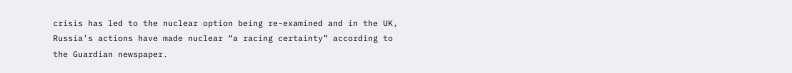crisis has led to the nuclear option being re-examined and in the UK, Russia’s actions have made nuclear “a racing certainty” according to the Guardian newspaper.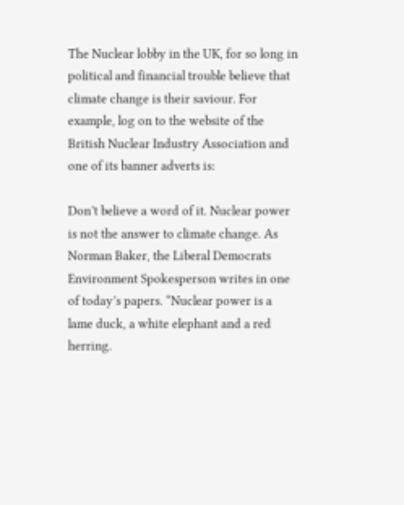The Nuclear lobby in the UK, for so long in political and financial trouble believe that climate change is their saviour. For example, log on to the website of the British Nuclear Industry Association and one of its banner adverts is:

Don’t believe a word of it. Nuclear power is not the answer to climate change. As Norman Baker, the Liberal Democrats Environment Spokesperson writes in one of today’s papers. “Nuclear power is a lame duck, a white elephant and a red herring.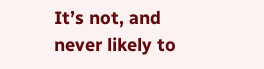It’s not, and never likely to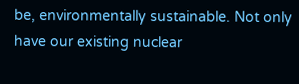be, environmentally sustainable. Not only have our existing nuclear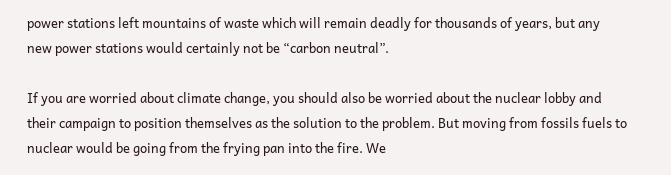power stations left mountains of waste which will remain deadly for thousands of years, but any new power stations would certainly not be “carbon neutral”.

If you are worried about climate change, you should also be worried about the nuclear lobby and their campaign to position themselves as the solution to the problem. But moving from fossils fuels to nuclear would be going from the frying pan into the fire. We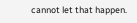cannot let that happen.